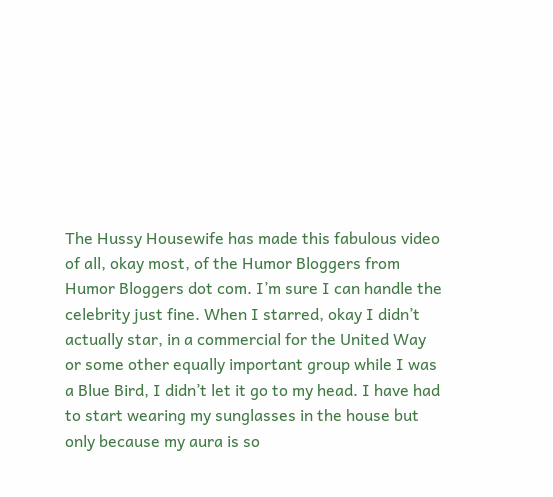The Hussy Housewife has made this fabulous video of all, okay most, of the Humor Bloggers from Humor Bloggers dot com. I’m sure I can handle the celebrity just fine. When I starred, okay I didn’t actually star, in a commercial for the United Way or some other equally important group while I was a Blue Bird, I didn’t let it go to my head. I have had to start wearing my sunglasses in the house but only because my aura is so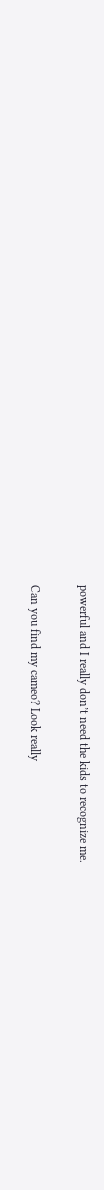powerful and I really don’t need the kids to recognize me.

Can you find my cameo? Look really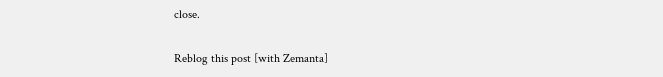close.

Reblog this post [with Zemanta]